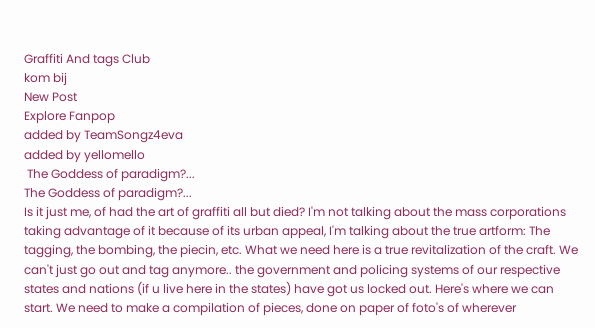Graffiti And tags Club
kom bij
New Post
Explore Fanpop
added by TeamSongz4eva
added by yellomello
 The Goddess of paradigm?...
The Goddess of paradigm?...
Is it just me, of had the art of graffiti all but died? I'm not talking about the mass corporations taking advantage of it because of its urban appeal, I'm talking about the true artform: The tagging, the bombing, the piecin, etc. What we need here is a true revitalization of the craft. We can't just go out and tag anymore.. the government and policing systems of our respective states and nations (if u live here in the states) have got us locked out. Here's where we can start. We need to make a compilation of pieces, done on paper of foto's of wherever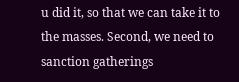u did it, so that we can take it to the masses. Second, we need to sanction gatherings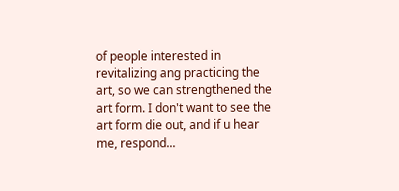of people interested in revitalizing ang practicing the art, so we can strengthened the art form. I don't want to see the art form die out, and if u hear me, respond...